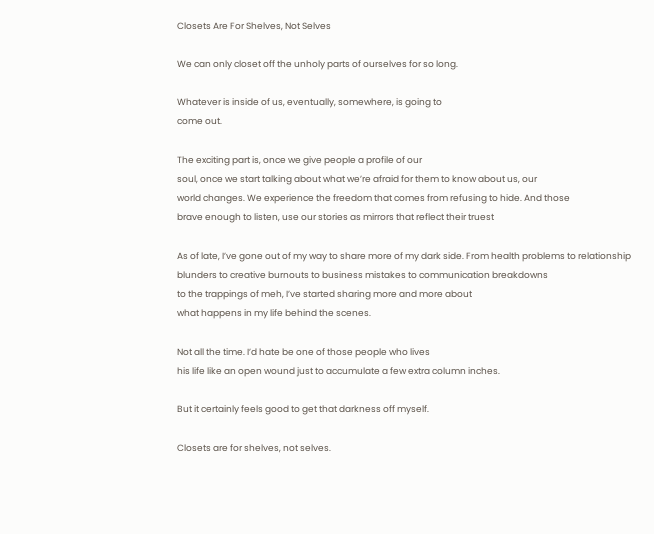Closets Are For Shelves, Not Selves

We can only closet off the unholy parts of ourselves for so long.

Whatever is inside of us, eventually, somewhere, is going to
come out.

The exciting part is, once we give people a profile of our
soul, once we start talking about what we’re afraid for them to know about us, our
world changes. We experience the freedom that comes from refusing to hide. And those
brave enough to listen, use our stories as mirrors that reflect their truest

As of late, I’ve gone out of my way to share more of my dark side. From health problems to relationship
blunders to creative burnouts to business mistakes to communication breakdowns
to the trappings of meh, I’ve started sharing more and more about
what happens in my life behind the scenes.

Not all the time. I’d hate be one of those people who lives
his life like an open wound just to accumulate a few extra column inches.

But it certainly feels good to get that darkness off myself.

Closets are for shelves, not selves.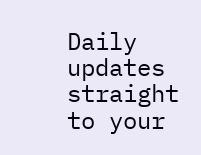Daily updates straight to your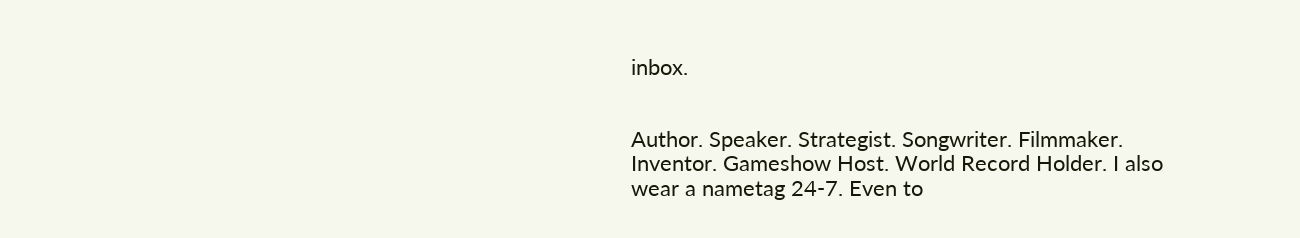inbox.


Author. Speaker. Strategist. Songwriter. Filmmaker. Inventor. Gameshow Host. World Record Holder. I also wear a nametag 24-7. Even to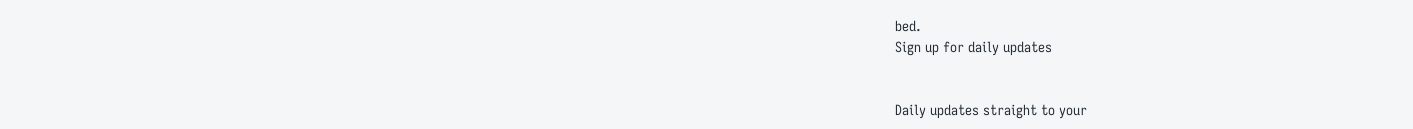bed.
Sign up for daily updates


Daily updates straight to your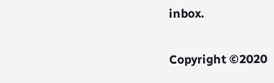inbox.

Copyright ©2020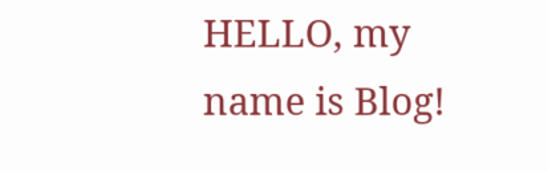HELLO, my name is Blog!